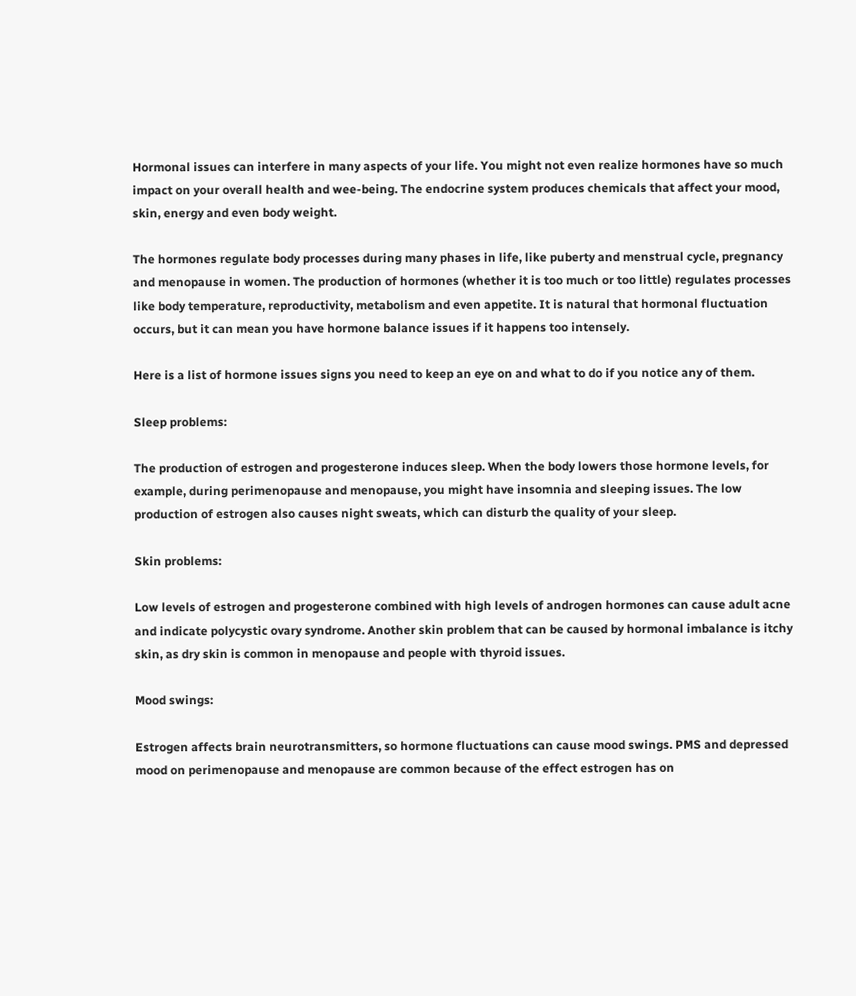Hormonal issues can interfere in many aspects of your life. You might not even realize hormones have so much impact on your overall health and wee-being. The endocrine system produces chemicals that affect your mood, skin, energy and even body weight.

The hormones regulate body processes during many phases in life, like puberty and menstrual cycle, pregnancy and menopause in women. The production of hormones (whether it is too much or too little) regulates processes like body temperature, reproductivity, metabolism and even appetite. It is natural that hormonal fluctuation occurs, but it can mean you have hormone balance issues if it happens too intensely.

Here is a list of hormone issues signs you need to keep an eye on and what to do if you notice any of them.

Sleep problems:

The production of estrogen and progesterone induces sleep. When the body lowers those hormone levels, for example, during perimenopause and menopause, you might have insomnia and sleeping issues. The low production of estrogen also causes night sweats, which can disturb the quality of your sleep.

Skin problems:

Low levels of estrogen and progesterone combined with high levels of androgen hormones can cause adult acne and indicate polycystic ovary syndrome. Another skin problem that can be caused by hormonal imbalance is itchy skin, as dry skin is common in menopause and people with thyroid issues.

Mood swings:

Estrogen affects brain neurotransmitters, so hormone fluctuations can cause mood swings. PMS and depressed mood on perimenopause and menopause are common because of the effect estrogen has on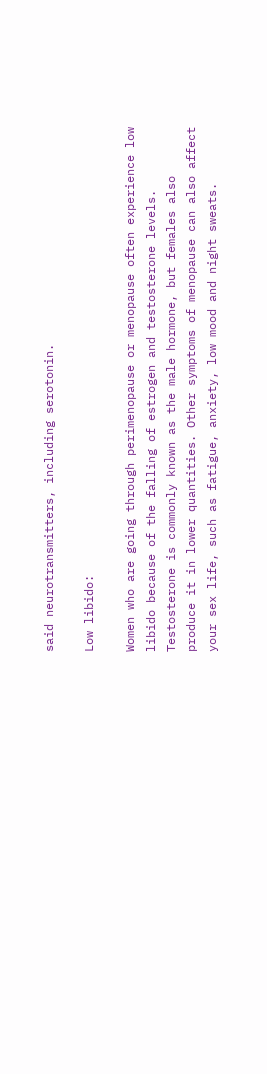said neurotransmitters, including serotonin.

Low libido:

Women who are going through perimenopause or menopause often experience low libido because of the falling of estrogen and testosterone levels. Testosterone is commonly known as the male hormone, but females also produce it in lower quantities. Other symptoms of menopause can also affect your sex life, such as fatigue, anxiety, low mood and night sweats.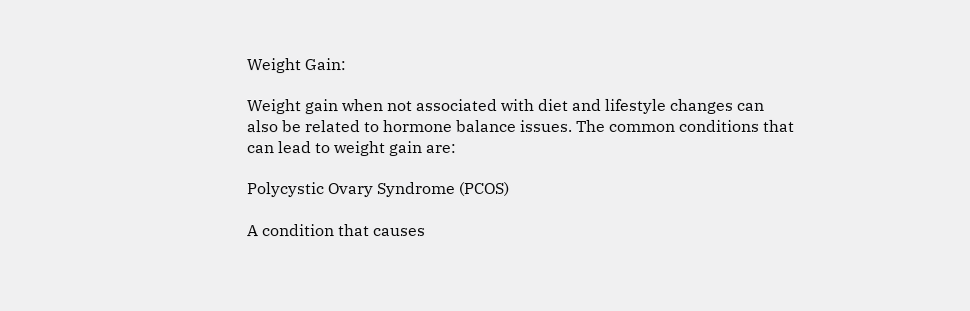Weight Gain:

Weight gain when not associated with diet and lifestyle changes can also be related to hormone balance issues. The common conditions that can lead to weight gain are:

Polycystic Ovary Syndrome (PCOS)

A condition that causes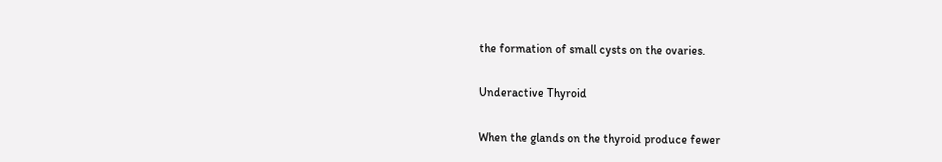the formation of small cysts on the ovaries.

Underactive Thyroid

When the glands on the thyroid produce fewer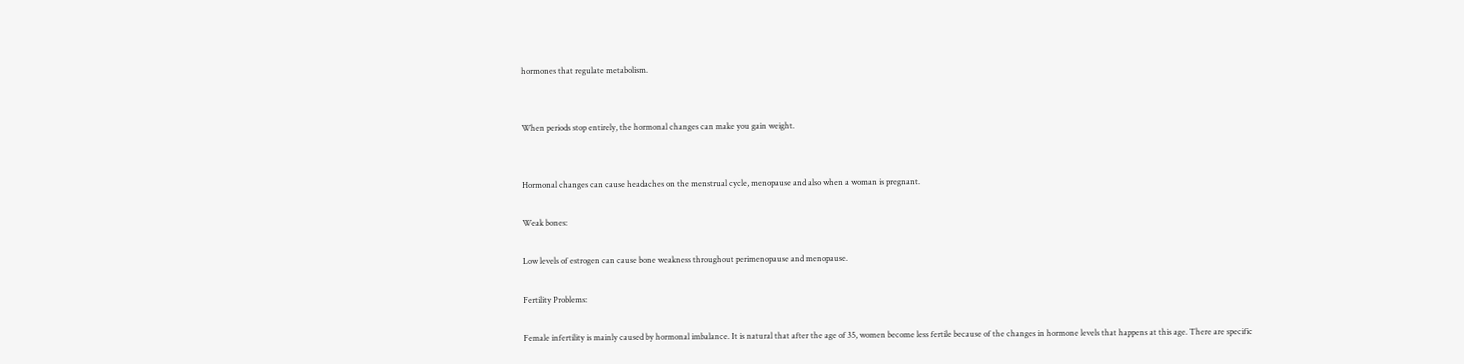hormones that regulate metabolism.


When periods stop entirely, the hormonal changes can make you gain weight.


Hormonal changes can cause headaches on the menstrual cycle, menopause and also when a woman is pregnant.

Weak bones:

Low levels of estrogen can cause bone weakness throughout perimenopause and menopause.

Fertility Problems:

Female infertility is mainly caused by hormonal imbalance. It is natural that after the age of 35, women become less fertile because of the changes in hormone levels that happens at this age. There are specific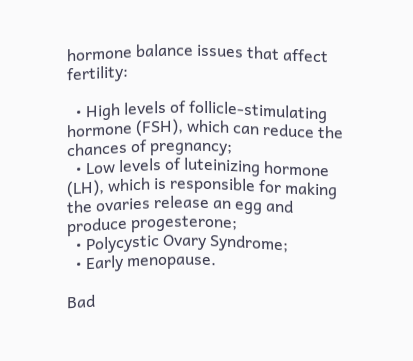hormone balance issues that affect fertility:

  • High levels of follicle-stimulating hormone (FSH), which can reduce the chances of pregnancy;
  • Low levels of luteinizing hormone (LH), which is responsible for making the ovaries release an egg and produce progesterone;
  • Polycystic Ovary Syndrome;
  • Early menopause.

Bad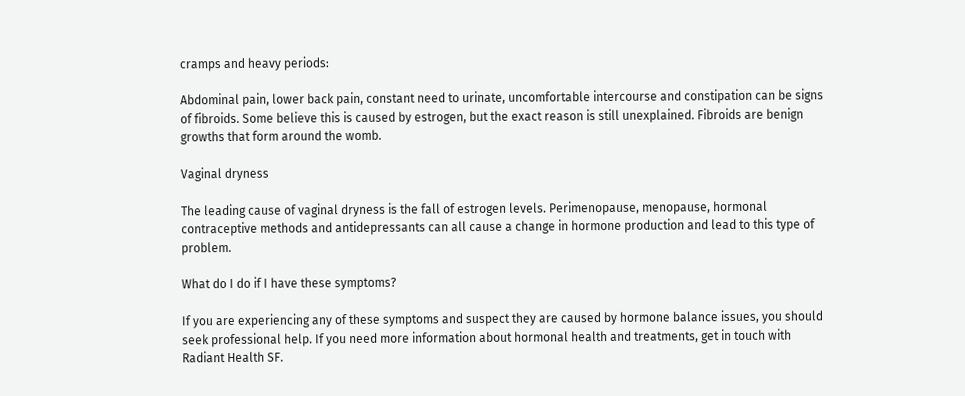cramps and heavy periods:

Abdominal pain, lower back pain, constant need to urinate, uncomfortable intercourse and constipation can be signs of fibroids. Some believe this is caused by estrogen, but the exact reason is still unexplained. Fibroids are benign growths that form around the womb.

Vaginal dryness

The leading cause of vaginal dryness is the fall of estrogen levels. Perimenopause, menopause, hormonal contraceptive methods and antidepressants can all cause a change in hormone production and lead to this type of problem.

What do I do if I have these symptoms?

If you are experiencing any of these symptoms and suspect they are caused by hormone balance issues, you should seek professional help. If you need more information about hormonal health and treatments, get in touch with Radiant Health SF.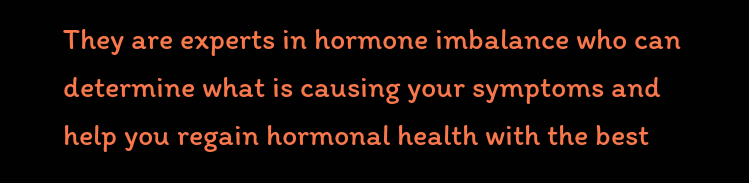They are experts in hormone imbalance who can determine what is causing your symptoms and help you regain hormonal health with the best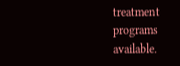treatment programs available.